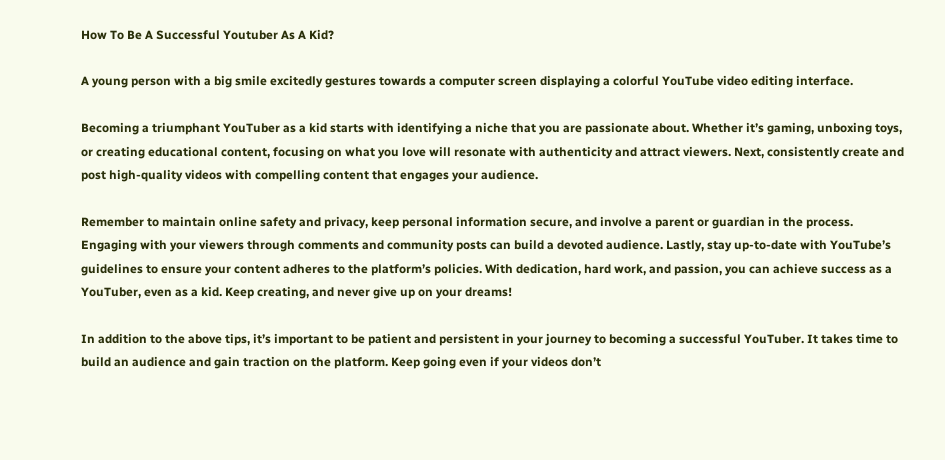How To Be A Successful Youtuber As A Kid?

A young person with a big smile excitedly gestures towards a computer screen displaying a colorful YouTube video editing interface.

Becoming a triumphant YouTuber as a kid starts with identifying a niche that you are passionate about. Whether it’s gaming, unboxing toys, or creating educational content, focusing on what you love will resonate with authenticity and attract viewers. Next, consistently create and post high-quality videos with compelling content that engages your audience.

Remember to maintain online safety and privacy, keep personal information secure, and involve a parent or guardian in the process. Engaging with your viewers through comments and community posts can build a devoted audience. Lastly, stay up-to-date with YouTube’s guidelines to ensure your content adheres to the platform’s policies. With dedication, hard work, and passion, you can achieve success as a YouTuber, even as a kid. Keep creating, and never give up on your dreams!

In addition to the above tips, it’s important to be patient and persistent in your journey to becoming a successful YouTuber. It takes time to build an audience and gain traction on the platform. Keep going even if your videos don’t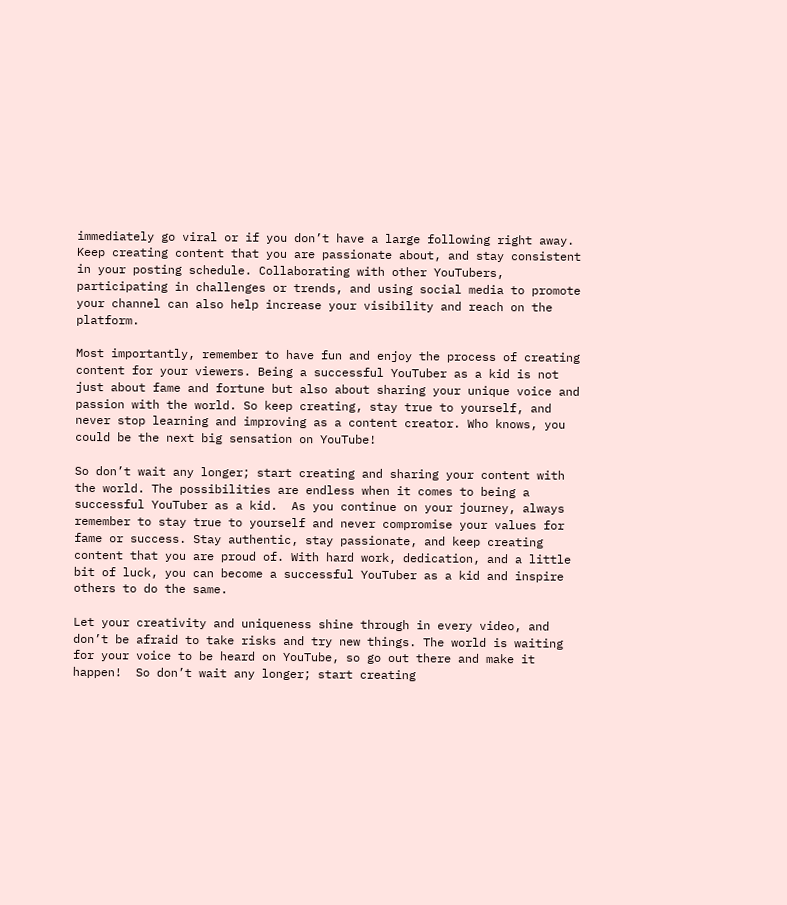immediately go viral or if you don’t have a large following right away. Keep creating content that you are passionate about, and stay consistent in your posting schedule. Collaborating with other YouTubers, participating in challenges or trends, and using social media to promote your channel can also help increase your visibility and reach on the platform.

Most importantly, remember to have fun and enjoy the process of creating content for your viewers. Being a successful YouTuber as a kid is not just about fame and fortune but also about sharing your unique voice and passion with the world. So keep creating, stay true to yourself, and never stop learning and improving as a content creator. Who knows, you could be the next big sensation on YouTube!

So don’t wait any longer; start creating and sharing your content with the world. The possibilities are endless when it comes to being a successful YouTuber as a kid.  As you continue on your journey, always remember to stay true to yourself and never compromise your values for fame or success. Stay authentic, stay passionate, and keep creating content that you are proud of. With hard work, dedication, and a little bit of luck, you can become a successful YouTuber as a kid and inspire others to do the same.

Let your creativity and uniqueness shine through in every video, and don’t be afraid to take risks and try new things. The world is waiting for your voice to be heard on YouTube, so go out there and make it happen!  So don’t wait any longer; start creating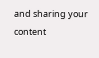and sharing your content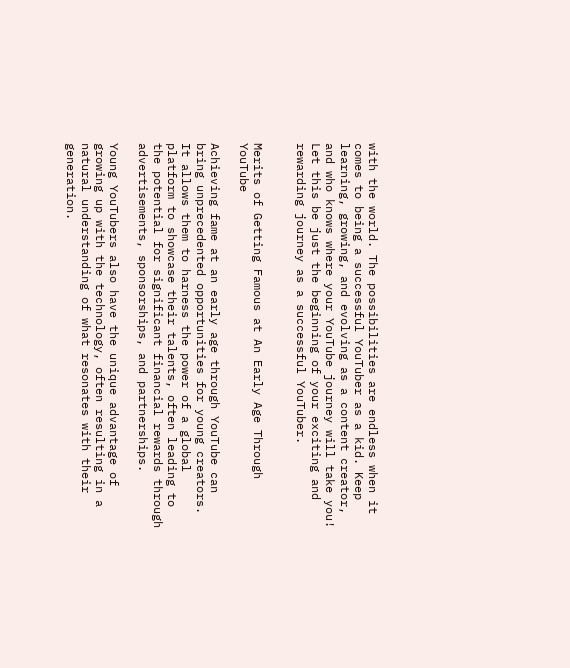with the world. The possibilities are endless when it comes to being a successful YouTuber as a kid. Keep learning, growing, and evolving as a content creator, and who knows where your YouTube journey will take you!  Let this be just the beginning of your exciting and rewarding journey as a successful YouTuber.


Merits of Getting Famous at An Early Age Through YouTube

Achieving fame at an early age through YouTube can bring unprecedented opportunities for young creators. It allows them to harness the power of a global platform to showcase their talents, often leading to the potential for significant financial rewards through advertisements, sponsorships, and partnerships.

Young YouTubers also have the unique advantage of growing up with the technology, often resulting in a natural understanding of what resonates with their generation.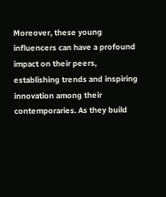Moreover, these young influencers can have a profound impact on their peers, establishing trends and inspiring innovation among their contemporaries. As they build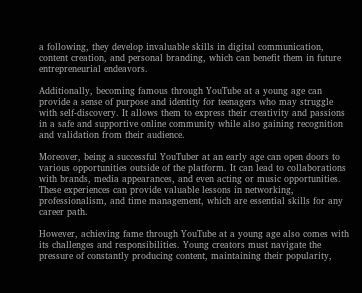a following, they develop invaluable skills in digital communication, content creation, and personal branding, which can benefit them in future entrepreneurial endeavors.

Additionally, becoming famous through YouTube at a young age can provide a sense of purpose and identity for teenagers who may struggle with self-discovery. It allows them to express their creativity and passions in a safe and supportive online community while also gaining recognition and validation from their audience.

Moreover, being a successful YouTuber at an early age can open doors to various opportunities outside of the platform. It can lead to collaborations with brands, media appearances, and even acting or music opportunities. These experiences can provide valuable lessons in networking, professionalism, and time management, which are essential skills for any career path.

However, achieving fame through YouTube at a young age also comes with its challenges and responsibilities. Young creators must navigate the pressure of constantly producing content, maintaining their popularity,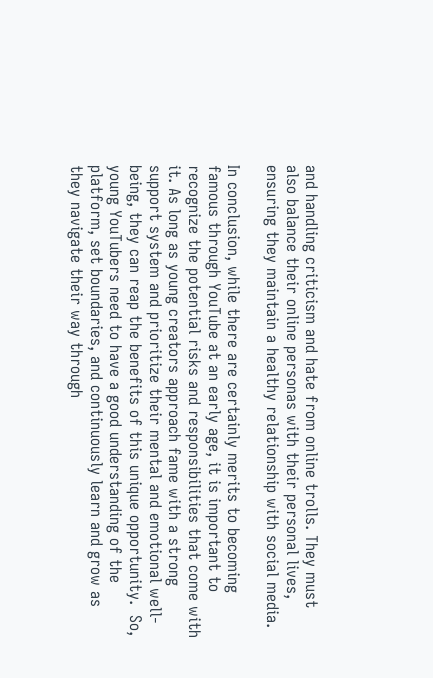and handling criticism and hate from online trolls. They must also balance their online personas with their personal lives, ensuring they maintain a healthy relationship with social media.

In conclusion, while there are certainly merits to becoming famous through YouTube at an early age, it is important to recognize the potential risks and responsibilities that come with it. As long as young creators approach fame with a strong support system and prioritize their mental and emotional well-being, they can reap the benefits of this unique opportunity.  So, young YouTubers need to have a good understanding of the platform, set boundaries, and continuously learn and grow as they navigate their way through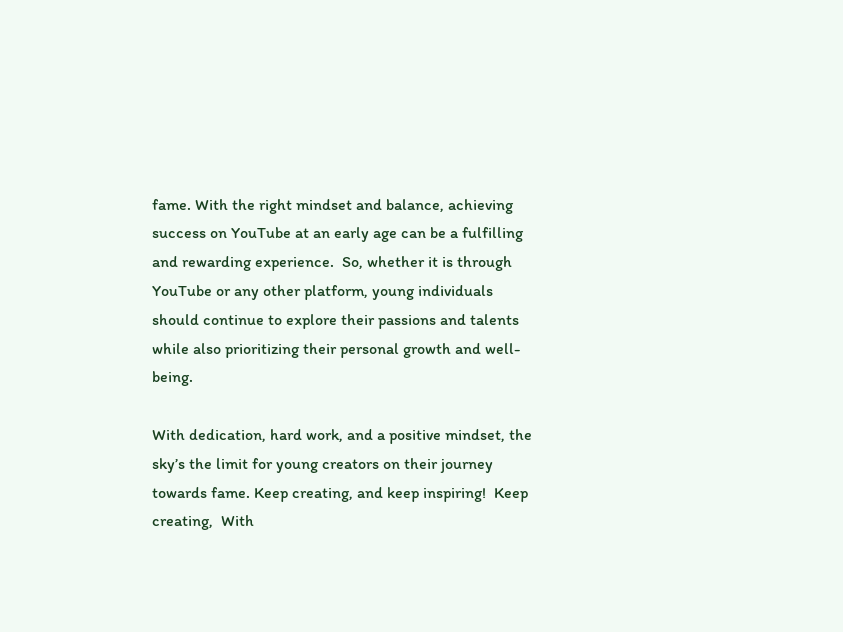fame. With the right mindset and balance, achieving success on YouTube at an early age can be a fulfilling and rewarding experience.  So, whether it is through YouTube or any other platform, young individuals should continue to explore their passions and talents while also prioritizing their personal growth and well-being.

With dedication, hard work, and a positive mindset, the sky’s the limit for young creators on their journey towards fame. Keep creating, and keep inspiring!  Keep creating,  With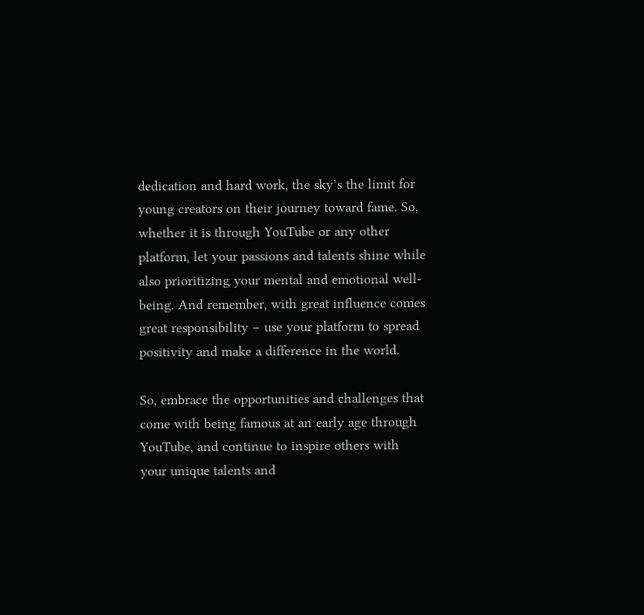dedication and hard work, the sky’s the limit for young creators on their journey toward fame. So, whether it is through YouTube or any other platform, let your passions and talents shine while also prioritizing your mental and emotional well-being. And remember, with great influence comes great responsibility – use your platform to spread positivity and make a difference in the world.

So, embrace the opportunities and challenges that come with being famous at an early age through YouTube, and continue to inspire others with your unique talents and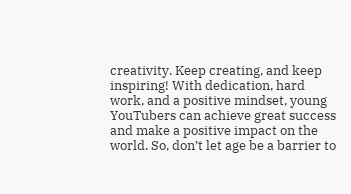creativity. Keep creating, and keep inspiring! With dedication, hard work, and a positive mindset, young YouTubers can achieve great success and make a positive impact on the world. So, don’t let age be a barrier to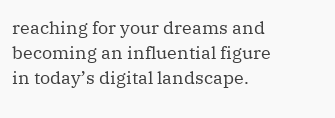reaching for your dreams and becoming an influential figure in today’s digital landscape.